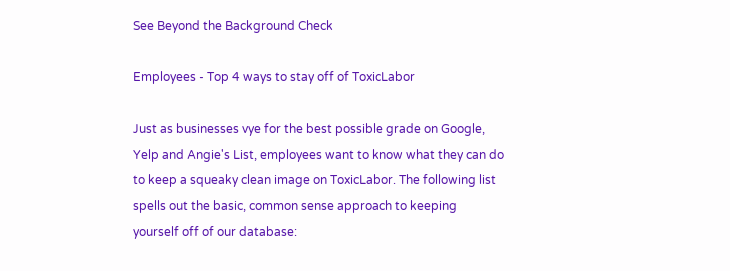See Beyond the Background Check

Employees - Top 4 ways to stay off of ToxicLabor

Just as businesses vye for the best possible grade on Google, Yelp and Angie's List, employees want to know what they can do to keep a squeaky clean image on ToxicLabor. The following list spells out the basic, common sense approach to keeping yourself off of our database: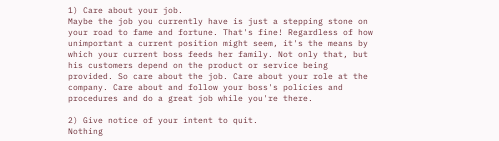1) Care about your job.
Maybe the job you currently have is just a stepping stone on your road to fame and fortune. That's fine! Regardless of how unimportant a current position might seem, it's the means by which your current boss feeds her family. Not only that, but his customers depend on the product or service being provided. So care about the job. Care about your role at the company. Care about and follow your boss's policies and procedures and do a great job while you're there.

2) Give notice of your intent to quit.
Nothing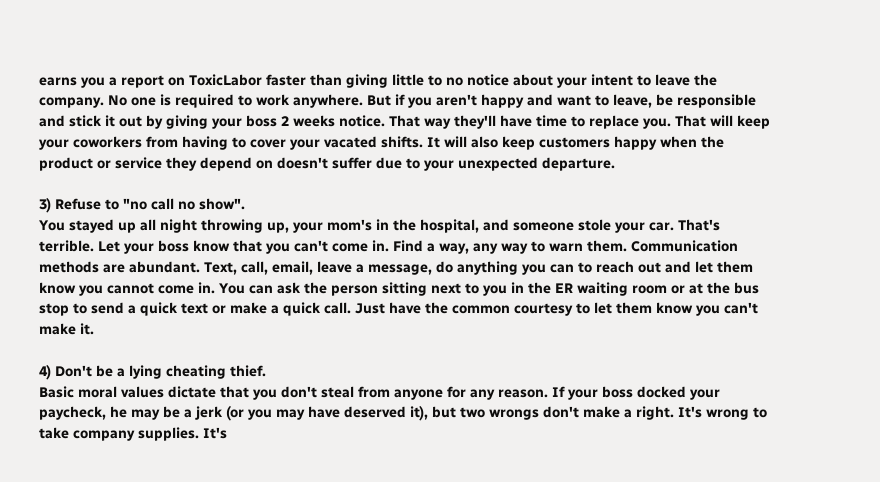earns you a report on ToxicLabor faster than giving little to no notice about your intent to leave the company. No one is required to work anywhere. But if you aren't happy and want to leave, be responsible and stick it out by giving your boss 2 weeks notice. That way they'll have time to replace you. That will keep your coworkers from having to cover your vacated shifts. It will also keep customers happy when the product or service they depend on doesn't suffer due to your unexpected departure.

3) Refuse to "no call no show".
You stayed up all night throwing up, your mom's in the hospital, and someone stole your car. That's terrible. Let your boss know that you can't come in. Find a way, any way to warn them. Communication methods are abundant. Text, call, email, leave a message, do anything you can to reach out and let them know you cannot come in. You can ask the person sitting next to you in the ER waiting room or at the bus stop to send a quick text or make a quick call. Just have the common courtesy to let them know you can't make it.

4) Don't be a lying cheating thief.
Basic moral values dictate that you don't steal from anyone for any reason. If your boss docked your paycheck, he may be a jerk (or you may have deserved it), but two wrongs don't make a right. It's wrong to take company supplies. It's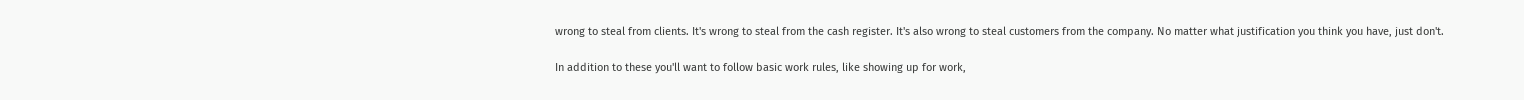wrong to steal from clients. It's wrong to steal from the cash register. It's also wrong to steal customers from the company. No matter what justification you think you have, just don't.

In addition to these you'll want to follow basic work rules, like showing up for work,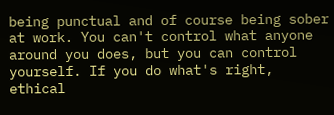being punctual and of course being sober at work. You can't control what anyone around you does, but you can control yourself. If you do what's right, ethical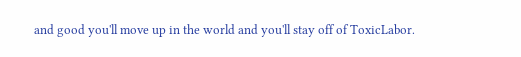and good you'll move up in the world and you'll stay off of ToxicLabor.